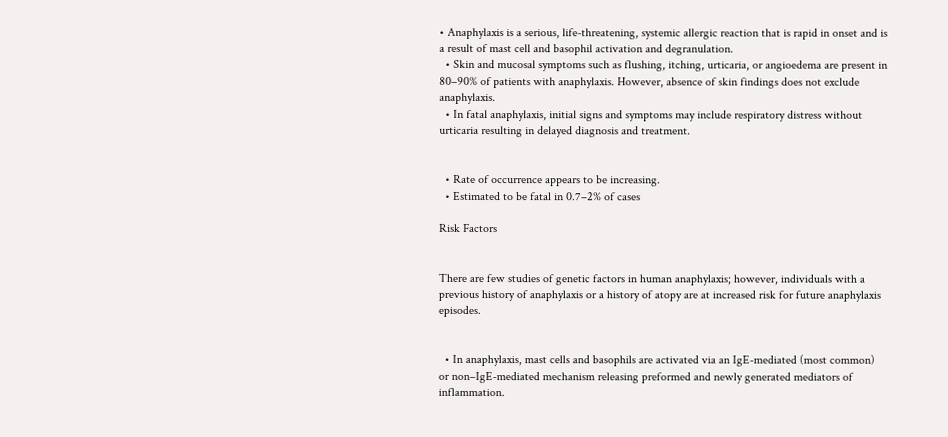• Anaphylaxis is a serious, life-threatening, systemic allergic reaction that is rapid in onset and is a result of mast cell and basophil activation and degranulation.
  • Skin and mucosal symptoms such as flushing, itching, urticaria, or angioedema are present in 80–90% of patients with anaphylaxis. However, absence of skin findings does not exclude anaphylaxis.
  • In fatal anaphylaxis, initial signs and symptoms may include respiratory distress without urticaria resulting in delayed diagnosis and treatment.


  • Rate of occurrence appears to be increasing.
  • Estimated to be fatal in 0.7–2% of cases

Risk Factors


There are few studies of genetic factors in human anaphylaxis; however, individuals with a previous history of anaphylaxis or a history of atopy are at increased risk for future anaphylaxis episodes.


  • In anaphylaxis, mast cells and basophils are activated via an IgE-mediated (most common) or non–IgE-mediated mechanism releasing preformed and newly generated mediators of inflammation.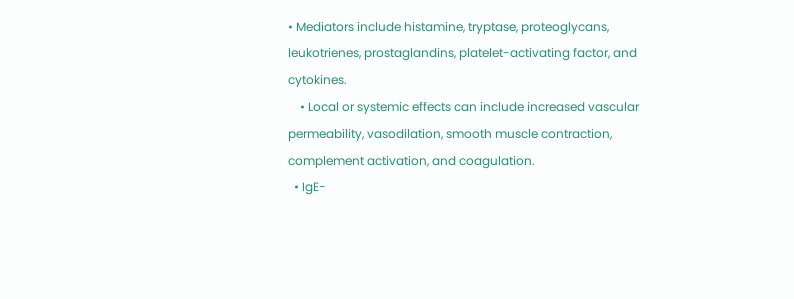• Mediators include histamine, tryptase, proteoglycans, leukotrienes, prostaglandins, platelet-activating factor, and cytokines.
    • Local or systemic effects can include increased vascular permeability, vasodilation, smooth muscle contraction, complement activation, and coagulation.
  • IgE-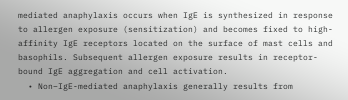mediated anaphylaxis occurs when IgE is synthesized in response to allergen exposure (sensitization) and becomes fixed to high-affinity IgE receptors located on the surface of mast cells and basophils. Subsequent allergen exposure results in receptor-bound IgE aggregation and cell activation.
  • Non–IgE-mediated anaphylaxis generally results from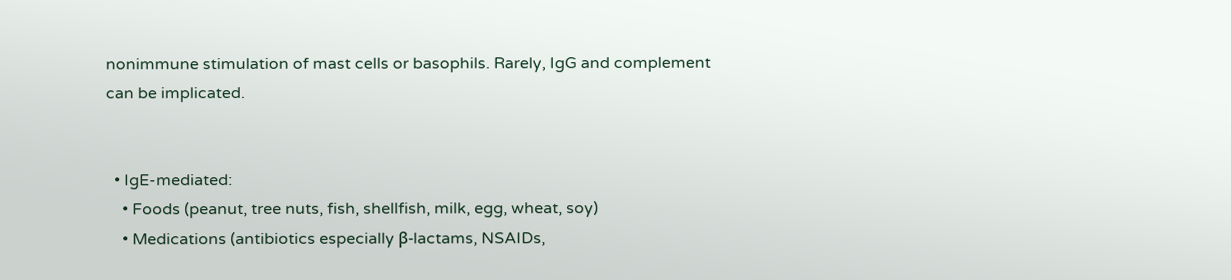nonimmune stimulation of mast cells or basophils. Rarely, IgG and complement can be implicated.


  • IgE-mediated:
    • Foods (peanut, tree nuts, fish, shellfish, milk, egg, wheat, soy)
    • Medications (antibiotics especially β-lactams, NSAIDs,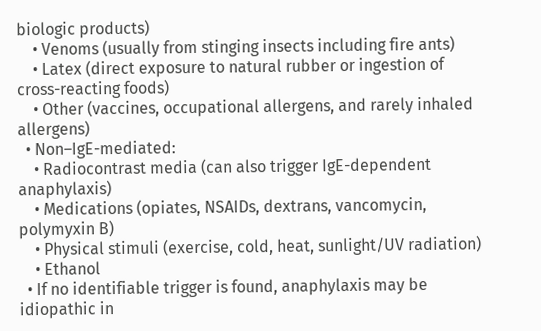biologic products)
    • Venoms (usually from stinging insects including fire ants)
    • Latex (direct exposure to natural rubber or ingestion of cross-reacting foods)
    • Other (vaccines, occupational allergens, and rarely inhaled allergens)
  • Non–IgE-mediated:
    • Radiocontrast media (can also trigger IgE-dependent anaphylaxis)
    • Medications (opiates, NSAIDs, dextrans, vancomycin, polymyxin B)
    • Physical stimuli (exercise, cold, heat, sunlight/UV radiation)
    • Ethanol
  • If no identifiable trigger is found, anaphylaxis may be idiopathic in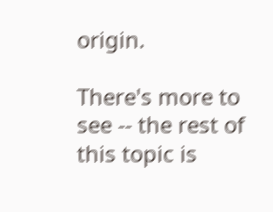origin.

There's more to see -- the rest of this topic is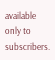available only to subscribers.